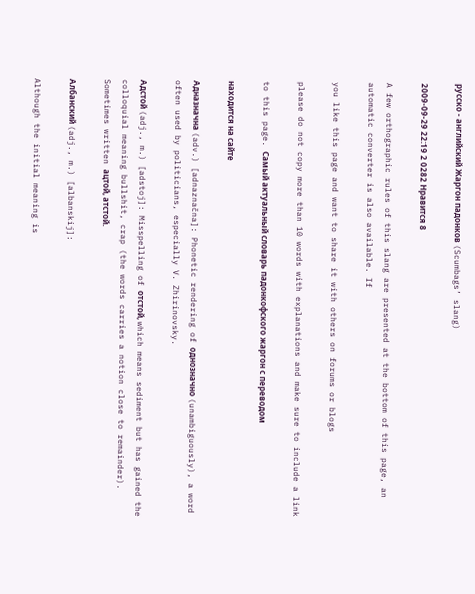русско - английский Жаргон падонков (Scumbags’ slang)

2009-09-29 22:19 2 0282 Нравится 8

A few orthographic rules of this slang are presented at the bottom of this page, an automatic converter is also available. If

you like this page and want to share it with others on forums or blogs

please do not copy more than 10 words with explanations and make sure to include a link

to this page. Самый актуальный словарь падонкофского жаргон с переводом

находится на сайте

Адназначна (adv.) [adnaznačna]: Phonetic rendering of однозначно (unambiguously), a word often used by politicians, especially V. Zhirinovsky.

Адстой (adj., m.) [adstoj]: Misspelling of отстой, which means sediment but has gained the colloquial meaning bullshit, crap (the words carries a notion close to remainder). Sometimes written ацтой, атстой.

Албанский (adj., m.) [albanskij]:

Although the initial meaning is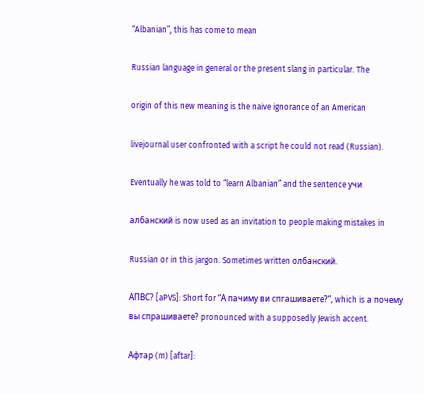“Albanian”, this has come to mean

Russian language in general or the present slang in particular. The

origin of this new meaning is the naive ignorance of an American

livejournal user confronted with a script he could not read (Russian).

Eventually he was told to “learn Albanian” and the sentence учи

албанский is now used as an invitation to people making mistakes in

Russian or in this jargon. Sometimes written олбанский.

АПВС? [aPVS]: Short for “А пачиму ви спгашиваете?”, which is а почему вы спрашиваете? pronounced with a supposedly Jewish accent.

Афтар (m) [aftar]: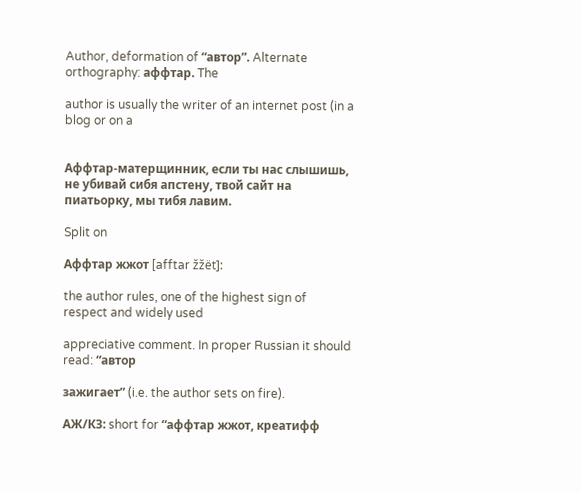Author, deformation of “автор”. Alternate orthography: аффтар. The

author is usually the writer of an internet post (in a blog or on a


Аффтар-матерщинник, если ты нас слышишь, не убивай сибя апстену, твой сайт на пиатьорку, мы тибя лавим.

Split on

Аффтар жжот [afftar žžët]:

the author rules, one of the highest sign of respect and widely used

appreciative comment. In proper Russian it should read: “автор

зажигает” (i.e. the author sets on fire).

АЖ/КЗ: short for “аффтар жжот, креатифф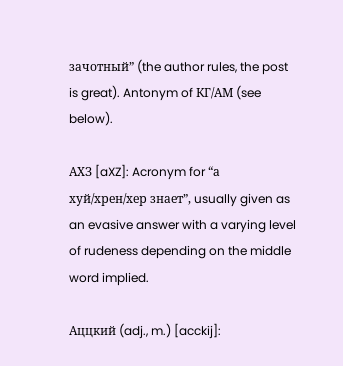зачотный” (the author rules, the post is great). Antonym of КГ/АМ (see below).

АХЗ [aXZ]: Acronym for “а хуй/хрен/хер знает”, usually given as an evasive answer with a varying level of rudeness depending on the middle word implied.

Аццкий (adj., m.) [acckij]: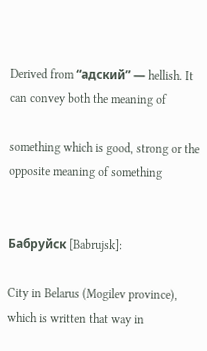Derived from “адский” — hellish. It can convey both the meaning of

something which is good, strong or the opposite meaning of something


Бабруйск [Babrujsk]:

City in Belarus (Mogilev province), which is written that way in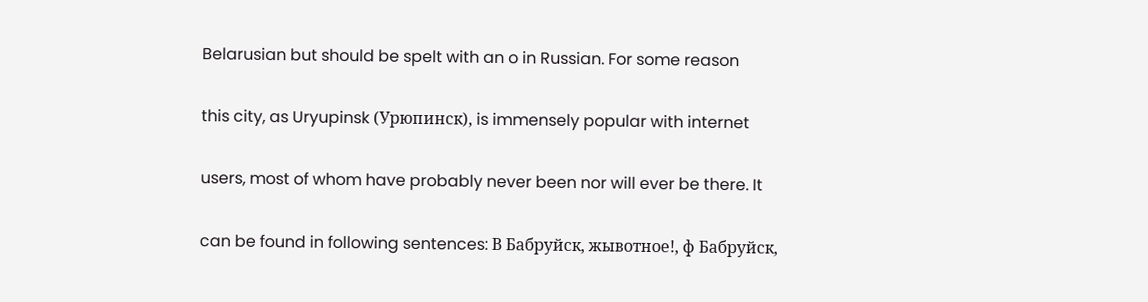Belarusian but should be spelt with an o in Russian. For some reason

this city, as Uryupinsk (Урюпинск), is immensely popular with internet

users, most of whom have probably never been nor will ever be there. It

can be found in following sentences: В Бабруйск, жывотное!, ф Бабруйск,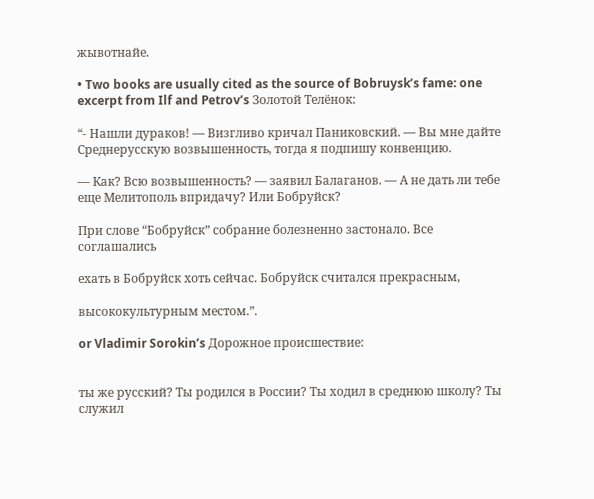жывотнайе.

• Two books are usually cited as the source of Bobruysk’s fame: one excerpt from Ilf and Petrov’s Золотой Телёнок:

“- Нашли дураков! — Визгливо кричал Паниковский. — Вы мне дайте Среднерусскую возвышенность, тогда я подпишу конвенцию.

— Как? Всю возвышенность? — заявил Балаганов. — А не дать ли тебе еще Мелитополь впридачу? Или Бобруйск?

При слове “Бобруйск” собрание болезненно застонало. Все соглашались

ехать в Бобруйск хоть сейчас. Бобруйск считался прекрасным,

высококультурным местом.”.

or Vladimir Sorokin’s Дорожное происшествие:


ты же русский? Ты родился в России? Ты ходил в среднюю школу? Ты служил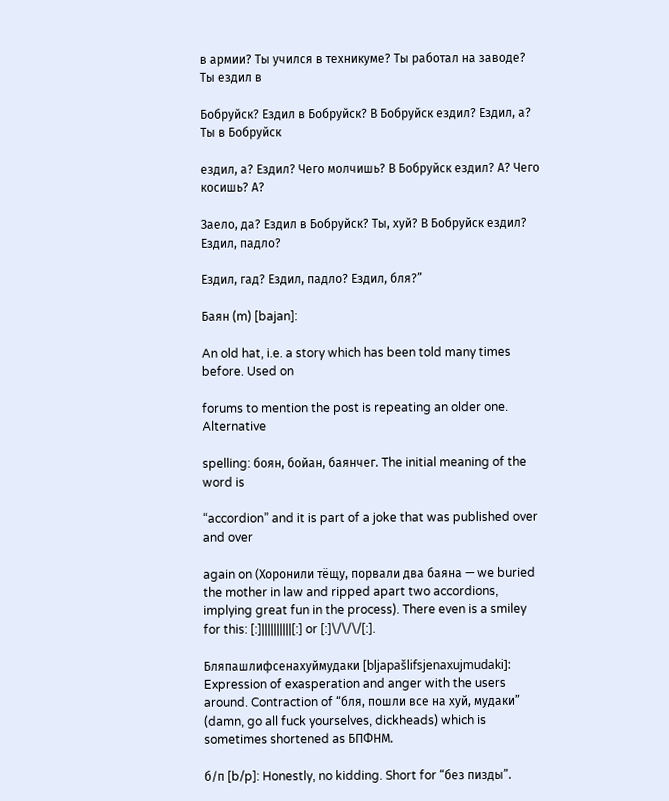в армии? Ты учился в техникуме? Ты работал на заводе? Ты ездил в

Бобруйск? Ездил в Бобруйск? В Бобруйск ездил? Ездил, а? Ты в Бобруйск

ездил, а? Ездил? Чего молчишь? В Бобруйск ездил? А? Чего косишь? А?

Заело, да? Ездил в Бобруйск? Ты, хуй? В Бобруйск ездил? Ездил, падло?

Ездил, гад? Ездил, падло? Ездил, бля?”

Баян (m) [bajan]:

An old hat, i.e. a story which has been told many times before. Used on

forums to mention the post is repeating an older one. Alternative

spelling: боян, бойан, баянчег. The initial meaning of the word is

“accordion” and it is part of a joke that was published over and over

again on (Хоронили тёщу, порвали два баяна — we buried the mother in law and ripped apart two accordions, implying great fun in the process). There even is a smiley for this: [:]||||||||||[:] or [:]\/\/\/[:].

Бляпашлифсенахуймудаки [bljapašlifsjenaxujmudaki]: Expression of exasperation and anger with the users around. Contraction of “бля, пошли все на хуй, мудаки” (damn, go all fuck yourselves, dickheads) which is sometimes shortened as БПФНМ.

б/п [b/p]: Honestly, no kidding. Short for “без пизды”.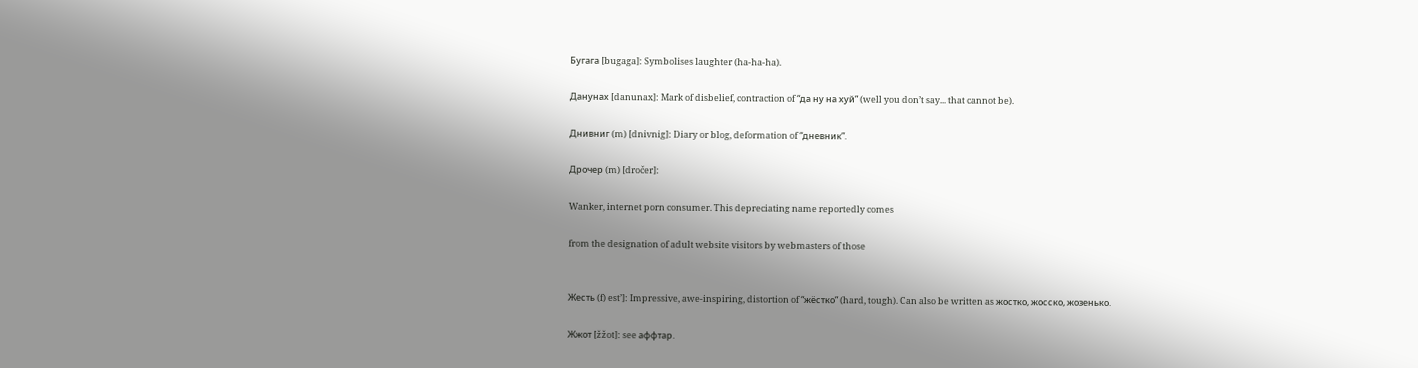Бугага [bugaga]: Symbolises laughter (ha-ha-ha).

Данунах [danunax]: Mark of disbelief, contraction of “да ну на хуй” (well you don’t say... that cannot be).

Днивниг (m) [dnivnig]: Diary or blog, deformation of “дневник”.

Дрочер (m) [dročer]:

Wanker, internet porn consumer. This depreciating name reportedly comes

from the designation of adult website visitors by webmasters of those


Жесть (f) est’]: Impressive, awe-inspiring, distortion of “жёстко” (hard, tough). Can also be written as жостко, жосско, жозенько.

Жжот [žžot]: see аффтар.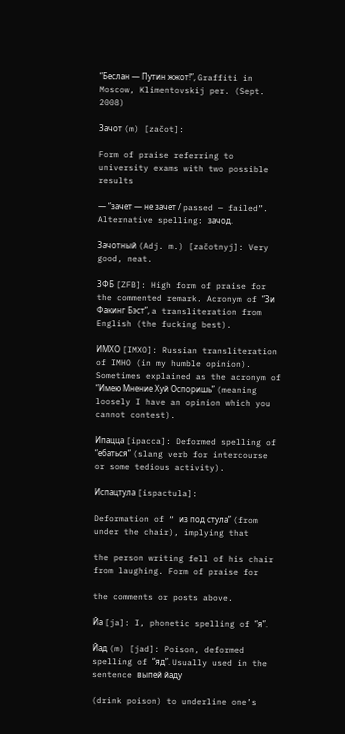“Беслан — Путин жжот!”, Graffiti in Moscow, Klimentovskij per. (Sept. 2008)

Зачот (m) [začot]:

Form of praise referring to university exams with two possible results

— “зачет — не зачет / passed — failed”. Alternative spelling: зачод.

Зачотный (Adj. m.) [začotnyj]: Very good, neat.

ЗФБ [ZFB]: High form of praise for the commented remark. Acronym of “Зи Факинг Бэст”, a transliteration from English (the fucking best).

ИМХО [IMXO]: Russian transliteration of IMHO (in my humble opinion). Sometimes explained as the acronym of “Имею Мнение Хуй Оспоришь” (meaning loosely I have an opinion which you cannot contest).

Ипацца [ipacca]: Deformed spelling of “ебаться” (slang verb for intercourse or some tedious activity).

Испацтула [ispactula]:

Deformation of “ из под стула” (from under the chair), implying that

the person writing fell of his chair from laughing. Form of praise for

the comments or posts above.

Йа [ja]: I, phonetic spelling of “я”.

Йад (m) [jad]: Poison, deformed spelling of “яд”. Usually used in the sentence выпей йаду

(drink poison) to underline one’s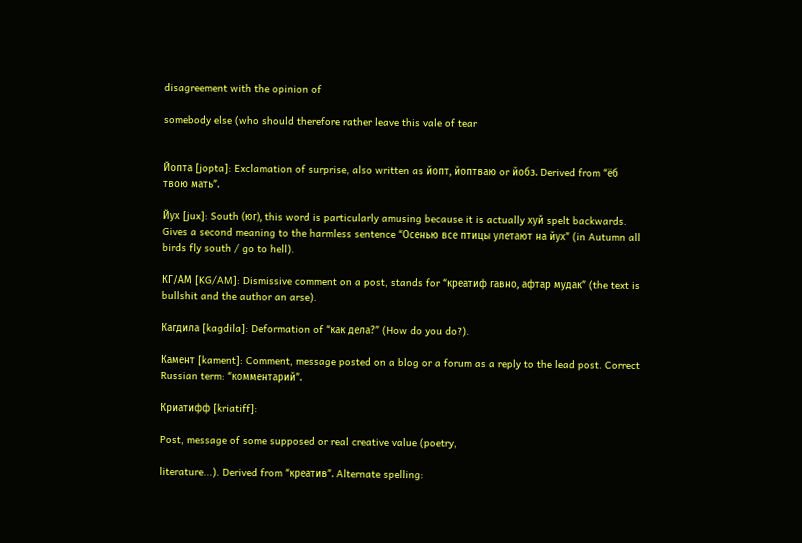disagreement with the opinion of

somebody else (who should therefore rather leave this vale of tear


Йопта [jopta]: Exclamation of surprise, also written as йопт, йоптваю or йобз. Derived from “ёб твою мать”.

Йух [jux]: South (юг), this word is particularly amusing because it is actually хуй spelt backwards. Gives a second meaning to the harmless sentence “Осенью все птицы улетают на йух” (in Autumn all birds fly south / go to hell).

КГ/АМ [KG/AM]: Dismissive comment on a post, stands for “креатиф гавно, афтар мудак” (the text is bullshit and the author an arse).

Кагдила [kagdila]: Deformation of “как дела?” (How do you do?).

Камент [kament]: Comment, message posted on a blog or a forum as a reply to the lead post. Correct Russian term: “комментарий”.

Криатифф [kriatiff]:

Post, message of some supposed or real creative value (poetry,

literature...). Derived from “креатив”. Alternate spelling: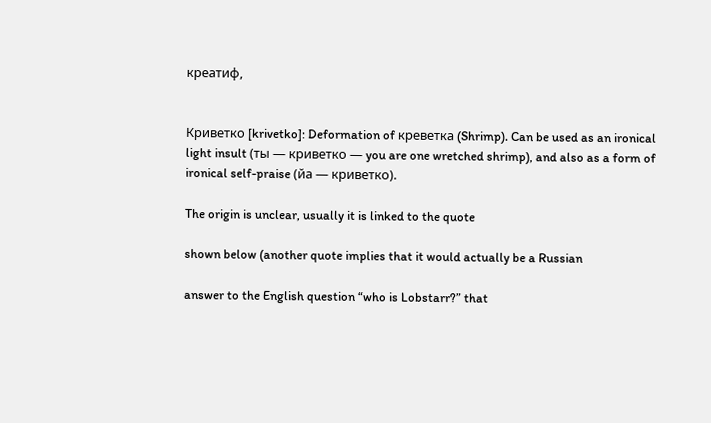креатиф,


Криветко [krivetko]: Deformation of креветка (Shrimp). Can be used as an ironical light insult (ты — криветко — you are one wretched shrimp), and also as a form of ironical self-praise (йа — криветко).

The origin is unclear, usually it is linked to the quote

shown below (another quote implies that it would actually be a Russian

answer to the English question “who is Lobstarr?” that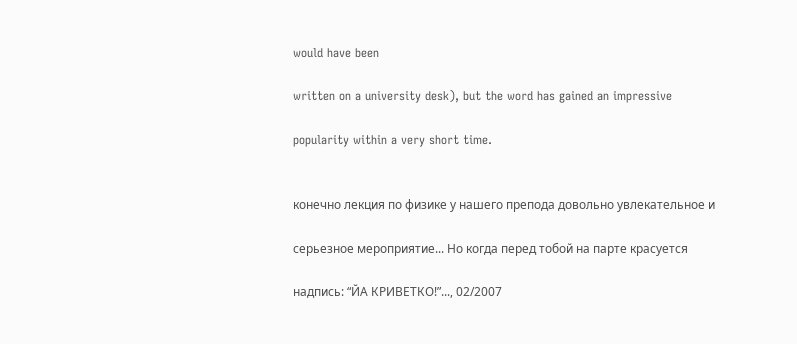would have been

written on a university desk), but the word has gained an impressive

popularity within a very short time.


конечно лекция по физике у нашего препода довольно увлекательное и

серьезное мероприятие... Но когда перед тобой на парте красуется

надпись: “ЙА КРИВЕТКО!”..., 02/2007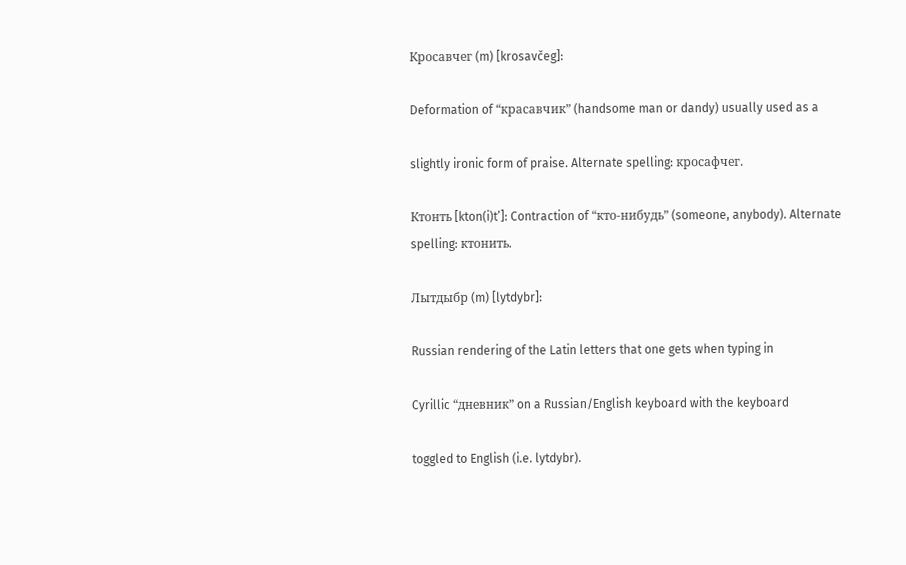Кросавчег (m) [krosavčeg]:

Deformation of “красавчик” (handsome man or dandy) usually used as a

slightly ironic form of praise. Alternate spelling: кросафчег.

Ктонть [kton(i)t’]: Contraction of “кто-нибудь” (someone, anybody). Alternate spelling: ктонить.

Лытдыбр (m) [lytdybr]:

Russian rendering of the Latin letters that one gets when typing in

Cyrillic “дневник” on a Russian/English keyboard with the keyboard

toggled to English (i.e. lytdybr).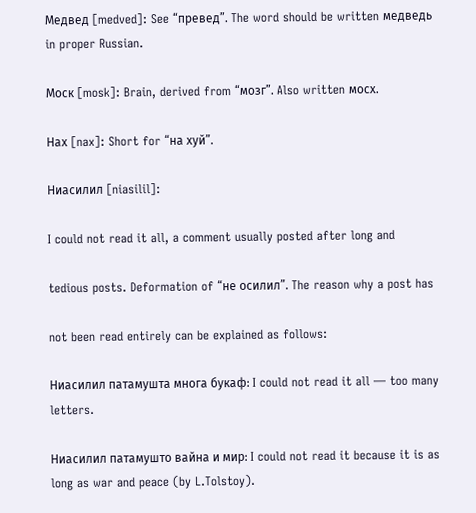Медвед [medved]: See “превед”. The word should be written медведь in proper Russian.

Моск [mosk]: Brain, derived from “мозг”. Also written мосх.

Нах [nax]: Short for “на хуй”.

Ниасилил [niasilil]:

I could not read it all, a comment usually posted after long and

tedious posts. Deformation of “не осилил”. The reason why a post has

not been read entirely can be explained as follows:

Ниасилил патамушта многа букаф: I could not read it all — too many letters.

Ниасилил патамушто вайна и мир: I could not read it because it is as long as war and peace (by L.Tolstoy).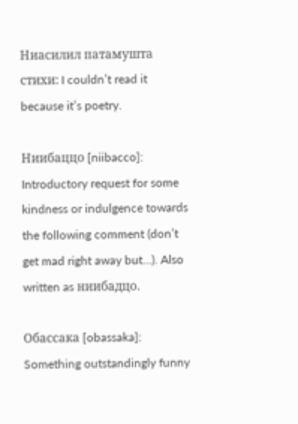Ниасилил патамушта стихи: I couldn’t read it because it’s poetry.

Ниибаццо [niibacco]: Introductory request for some kindness or indulgence towards the following comment (don’t get mad right away but...). Also written as ниибадцо.

Обассака [obassaka]: Something outstandingly funny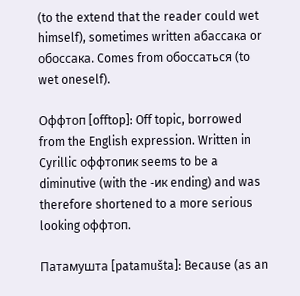(to the extend that the reader could wet himself), sometimes written абассака or обоссака. Comes from обоссаться (to wet oneself).

Оффтоп [offtop]: Off topic, borrowed from the English expression. Written in Cyrillic оффтопик seems to be a diminutive (with the -ик ending) and was therefore shortened to a more serious looking оффтоп.

Патамушта [patamušta]: Because (as an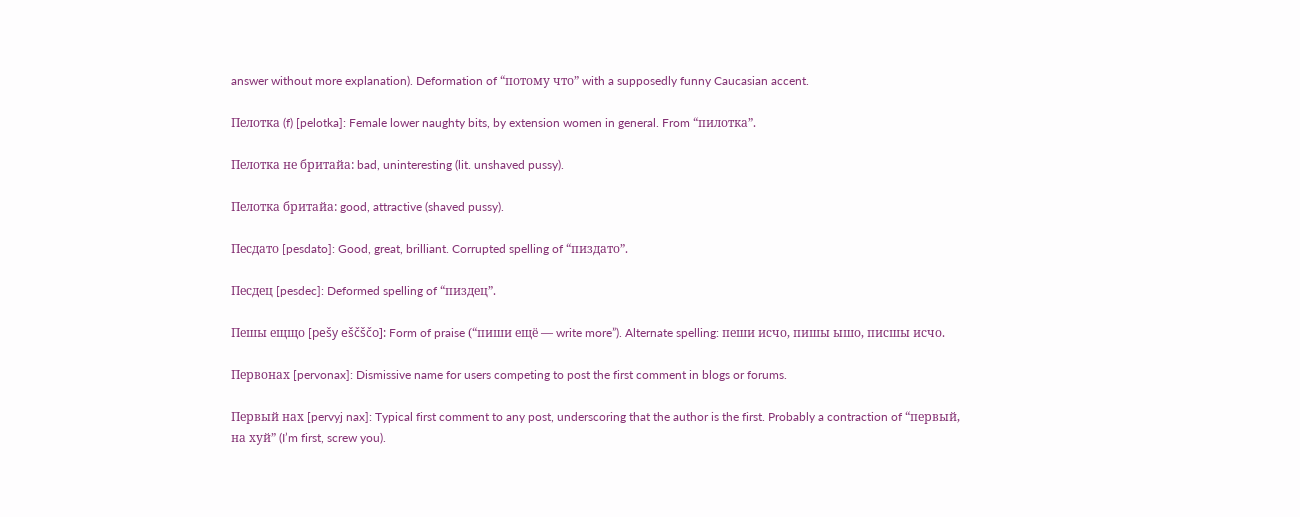answer without more explanation). Deformation of “потому что” with a supposedly funny Caucasian accent.

Пелотка (f) [pelotka]: Female lower naughty bits, by extension women in general. From “пилотка”.

Пелотка не бритайа: bad, uninteresting (lit. unshaved pussy).

Пелотка бритайа: good, attractive (shaved pussy).

Песдато [pesdato]: Good, great, brilliant. Corrupted spelling of “пиздато”.

Песдец [pesdec]: Deformed spelling of “пиздец”.

Пешы ещщо [pešy eščščo]: Form of praise (“пиши ещё — write more”). Alternate spelling: пеши исчо, пишы ышо, писшы исчо.

Первонах [pervonax]: Dismissive name for users competing to post the first comment in blogs or forums.

Первый нах [pervyj nax]: Typical first comment to any post, underscoring that the author is the first. Probably a contraction of “первый, на хуй” (I’m first, screw you).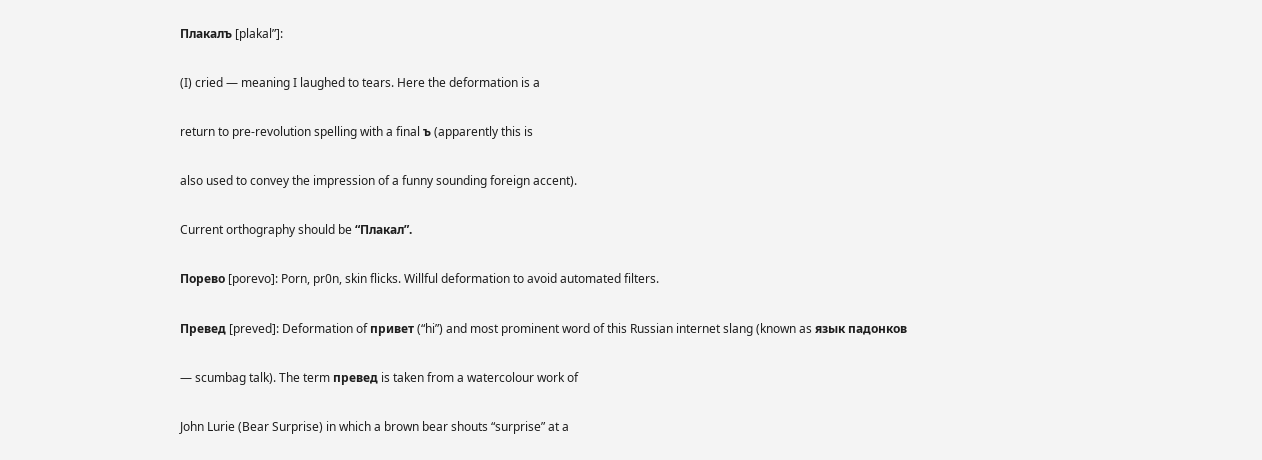Плакалъ [plakal”]:

(I) cried — meaning I laughed to tears. Here the deformation is a

return to pre-revolution spelling with a final ъ (apparently this is

also used to convey the impression of a funny sounding foreign accent).

Current orthography should be “Плакал”.

Порево [porevo]: Porn, pr0n, skin flicks. Willful deformation to avoid automated filters.

Превед [preved]: Deformation of привет (“hi”) and most prominent word of this Russian internet slang (known as язык падонков

— scumbag talk). The term превед is taken from a watercolour work of

John Lurie (Bear Surprise) in which a brown bear shouts “surprise” at a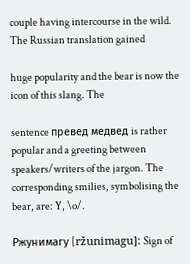couple having intercourse in the wild. The Russian translation gained

huge popularity and the bear is now the icon of this slang. The

sentence превед медвед is rather popular and a greeting between speakers/writers of the jargon. The corresponding smilies, symbolising the bear, are: Y, \o/.

Ржунимагу [ržunimagu]: Sign of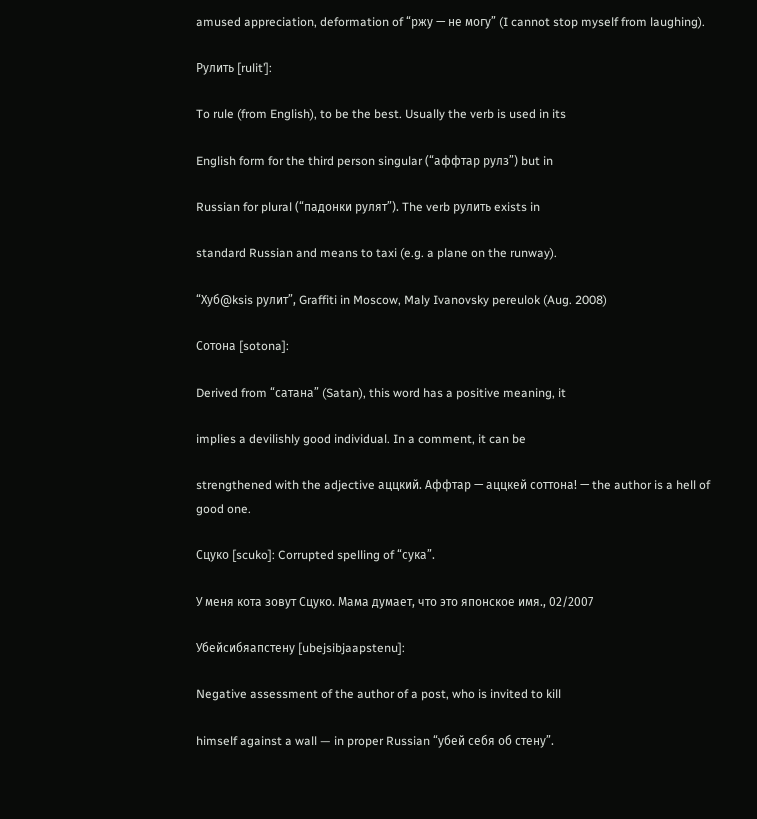amused appreciation, deformation of “ржу — не могу” (I cannot stop myself from laughing).

Рулить [rulit’]:

To rule (from English), to be the best. Usually the verb is used in its

English form for the third person singular (“аффтар рулз”) but in

Russian for plural (“падонки рулят”). The verb рулить exists in

standard Russian and means to taxi (e.g. a plane on the runway).

“Хуб@ksis рулит”, Graffiti in Moscow, Maly Ivanovsky pereulok (Aug. 2008)

Сотона [sotona]:

Derived from “сатана” (Satan), this word has a positive meaning, it

implies a devilishly good individual. In a comment, it can be

strengthened with the adjective аццкий. Аффтар — аццкей соттона! — the author is a hell of good one.

Сцуко [scuko]: Corrupted spelling of “сука”.

У меня кота зовут Сцуко. Мама думает, что это японское имя., 02/2007

Убейсибяапстену [ubejsibjaapstenu]:

Negative assessment of the author of a post, who is invited to kill

himself against a wall — in proper Russian “убей себя об стену”.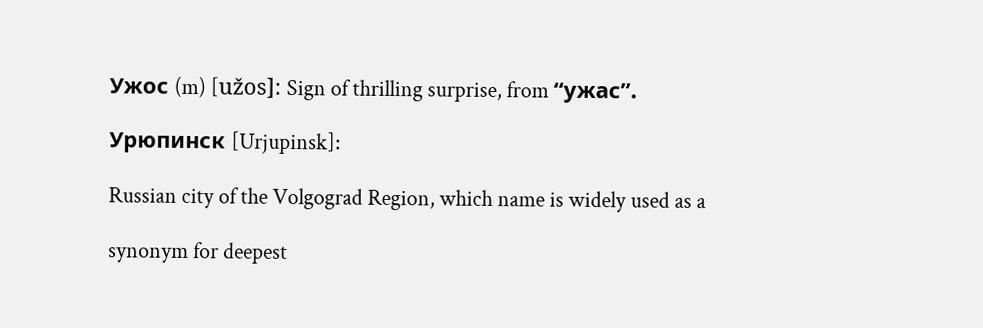Ужос (m) [užos]: Sign of thrilling surprise, from “ужас”.

Урюпинск [Urjupinsk]:

Russian city of the Volgograd Region, which name is widely used as a

synonym for deepest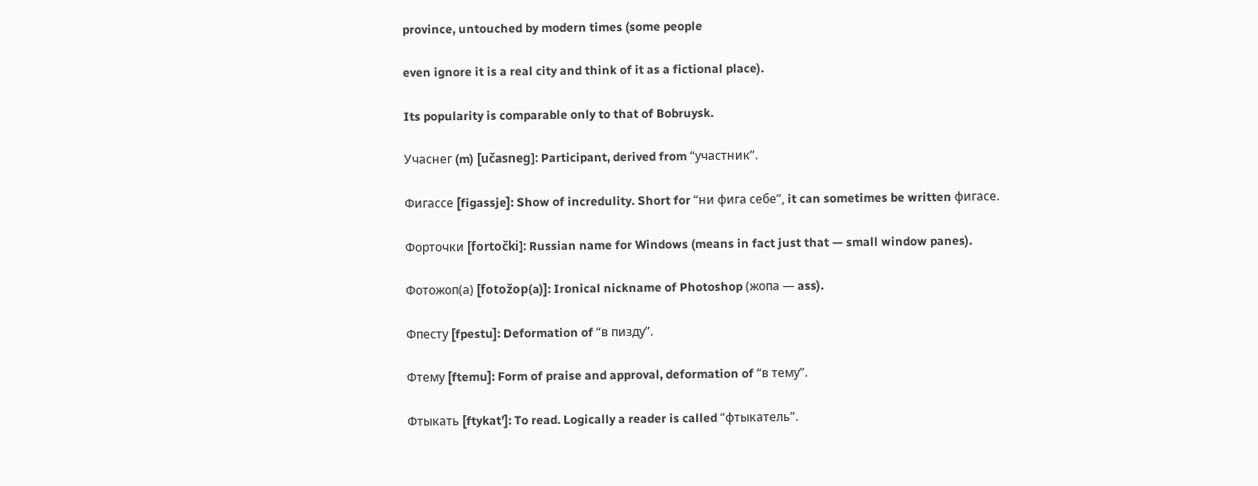province, untouched by modern times (some people

even ignore it is a real city and think of it as a fictional place).

Its popularity is comparable only to that of Bobruysk.

Учаснег (m) [učasneg]: Participant, derived from “участник”.

Фигассе [figassje]: Show of incredulity. Short for “ни фига себе”, it can sometimes be written фигасе.

Форточки [fortočki]: Russian name for Windows (means in fact just that — small window panes).

Фотожоп(а) [fotožop(a)]: Ironical nickname of Photoshop (жопа — ass).

Фпесту [fpestu]: Deformation of “в пизду”.

Фтему [ftemu]: Form of praise and approval, deformation of “в тему”.

Фтыкать [ftykat’]: To read. Logically a reader is called “фтыкатель”.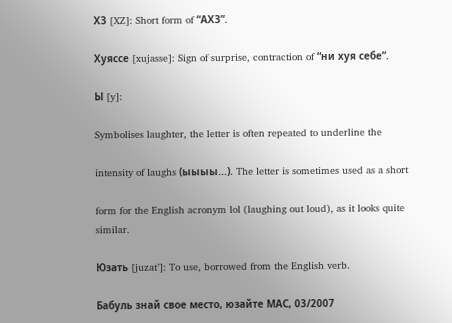ХЗ [XZ]: Short form of “АХЗ”.

Хуяссе [xujasse]: Sign of surprise, contraction of “ни хуя себе”.

Ы [y]:

Symbolises laughter, the letter is often repeated to underline the

intensity of laughs (ыыыы...). The letter is sometimes used as a short

form for the English acronym lol (laughing out loud), as it looks quite similar.

Юзать [juzat’]: To use, borrowed from the English verb.

Бабуль знай свое место, юзайте МАС, 03/2007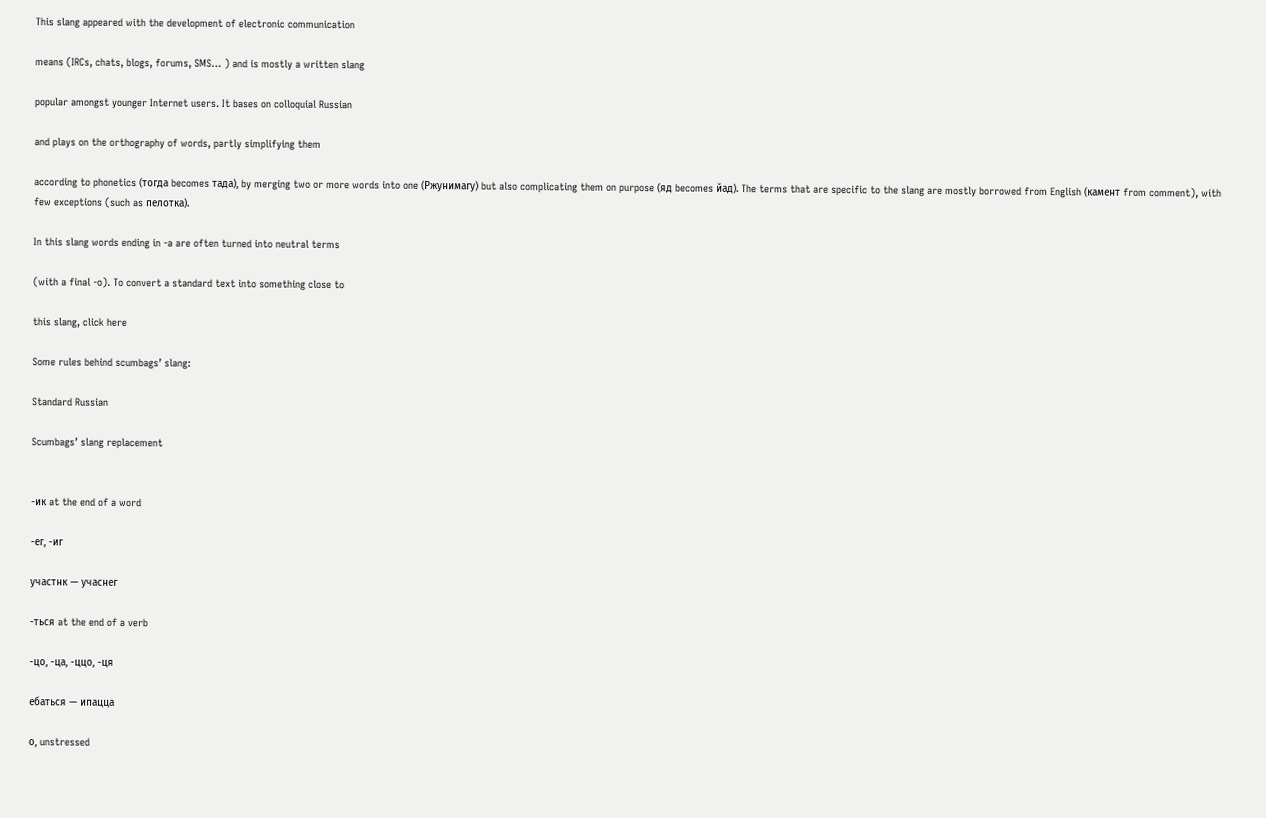This slang appeared with the development of electronic communication

means (IRCs, chats, blogs, forums, SMS… ) and is mostly a written slang

popular amongst younger Internet users. It bases on colloquial Russian

and plays on the orthography of words, partly simplifying them

according to phonetics (тогда becomes тада), by merging two or more words into one (Ржунимагу) but also complicating them on purpose (яд becomes йад). The terms that are specific to the slang are mostly borrowed from English (камент from comment), with few exceptions (such as пелотка).

In this slang words ending in -a are often turned into neutral terms

(with a final -o). To convert a standard text into something close to

this slang, click here

Some rules behind scumbags’ slang:

Standard Russian

Scumbags’ slang replacement


-ик at the end of a word

-ег, -иг

участнк — учаснег

-ться at the end of a verb

-цо, -ца, -ццо, -ця

ебаться — ипацца

о, unstressed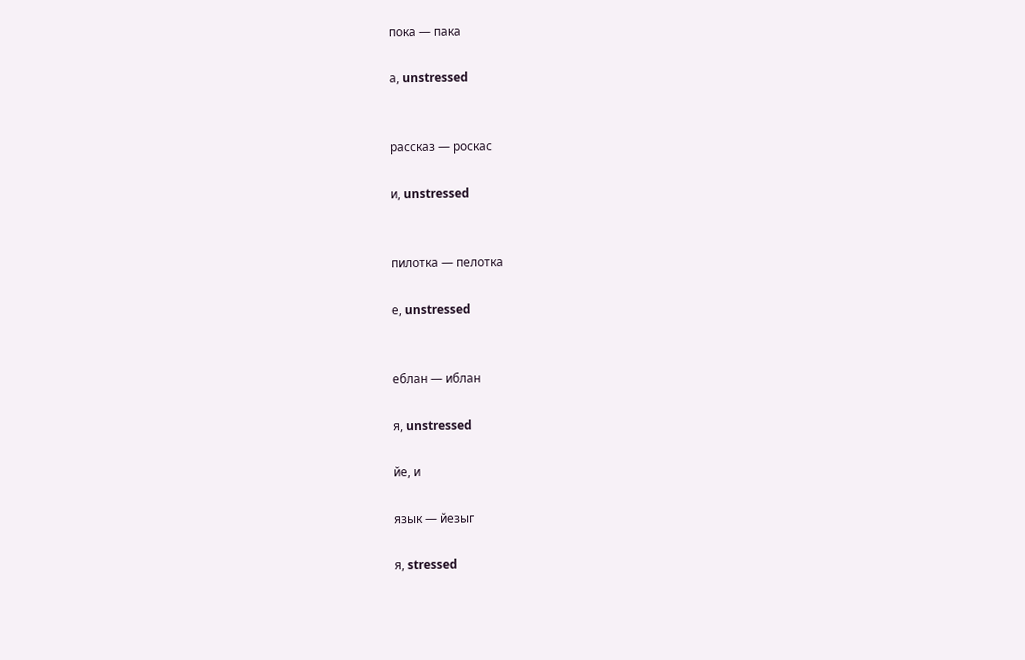пока — пака

а, unstressed


рассказ — роскас

и, unstressed


пилотка — пелотка

е, unstressed


еблан — иблан

я, unstressed

йе, и

язык — йезыг

я, stressed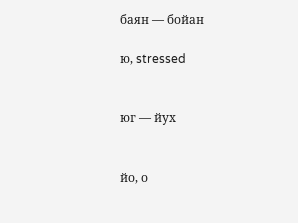баян — бойан

ю, stressed


юг — йух


йо, о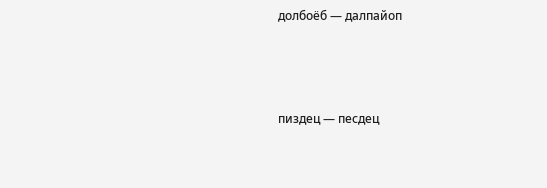долбоёб — далпайоп



пиздец — песдец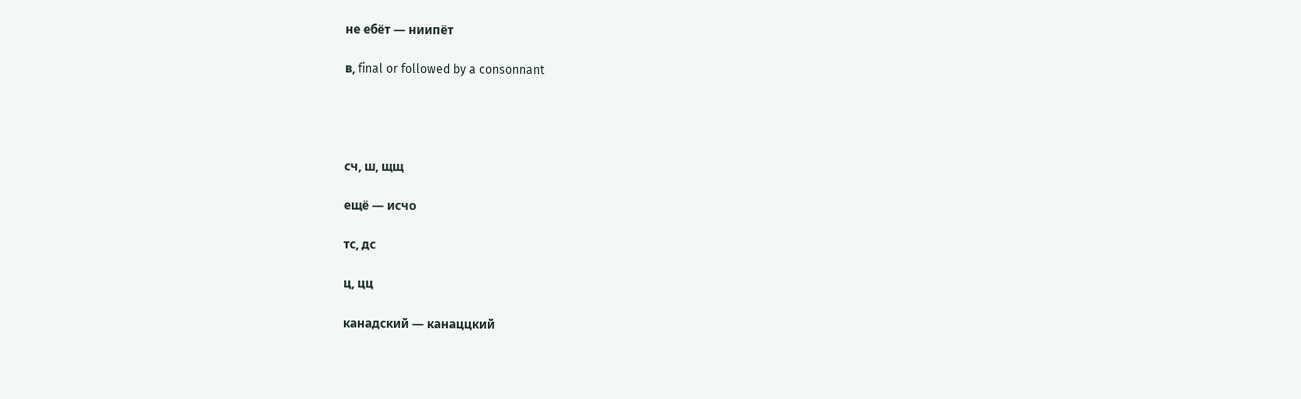не ебёт — ниипёт

в, final or followed by a consonnant




сч, ш, щщ

ещё — исчо

тс, дс

ц, цц

канадский — канаццкий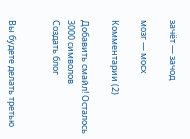зачёт — зачод

мозг — мосх

Комментарии (2)

Добавить смайл! Осталось 3000 символов
Создать блог


Вы будете делать третью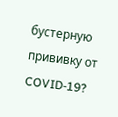бустерную прививку от COVID-19?